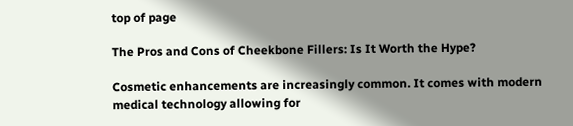top of page

The Pros and Cons of Cheekbone Fillers: Is It Worth the Hype?

Cosmetic enhancements are increasingly common. It comes with modern medical technology allowing for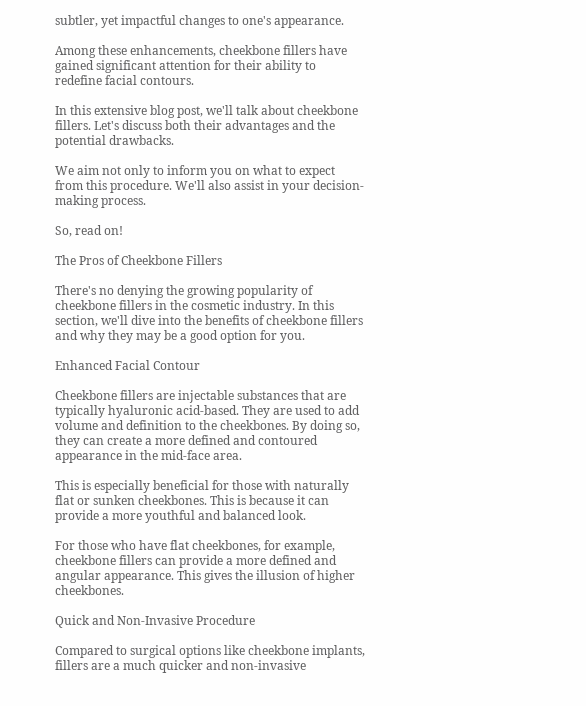subtler, yet impactful changes to one's appearance.

Among these enhancements, cheekbone fillers have gained significant attention for their ability to redefine facial contours.

In this extensive blog post, we'll talk about cheekbone fillers. Let's discuss both their advantages and the potential drawbacks.

We aim not only to inform you on what to expect from this procedure. We'll also assist in your decision-making process.

So, read on!

The Pros of Cheekbone Fillers

There's no denying the growing popularity of cheekbone fillers in the cosmetic industry. In this section, we'll dive into the benefits of cheekbone fillers and why they may be a good option for you.

Enhanced Facial Contour

Cheekbone fillers are injectable substances that are typically hyaluronic acid-based. They are used to add volume and definition to the cheekbones. By doing so, they can create a more defined and contoured appearance in the mid-face area.

This is especially beneficial for those with naturally flat or sunken cheekbones. This is because it can provide a more youthful and balanced look.

For those who have flat cheekbones, for example, cheekbone fillers can provide a more defined and angular appearance. This gives the illusion of higher cheekbones.

Quick and Non-Invasive Procedure

Compared to surgical options like cheekbone implants, fillers are a much quicker and non-invasive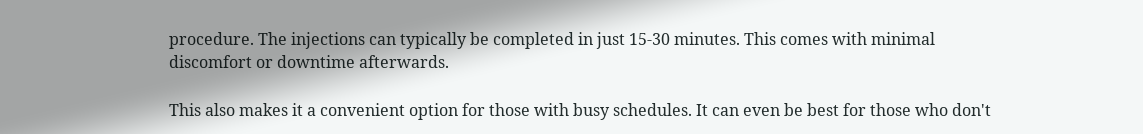procedure. The injections can typically be completed in just 15-30 minutes. This comes with minimal discomfort or downtime afterwards.

This also makes it a convenient option for those with busy schedules. It can even be best for those who don't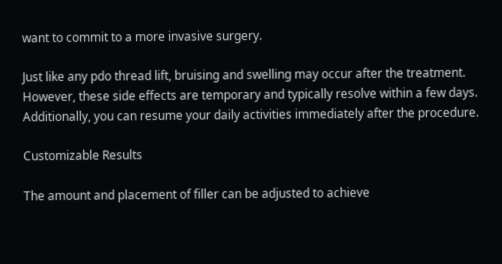want to commit to a more invasive surgery.

Just like any pdo thread lift, bruising and swelling may occur after the treatment. However, these side effects are temporary and typically resolve within a few days. Additionally, you can resume your daily activities immediately after the procedure.

Customizable Results

The amount and placement of filler can be adjusted to achieve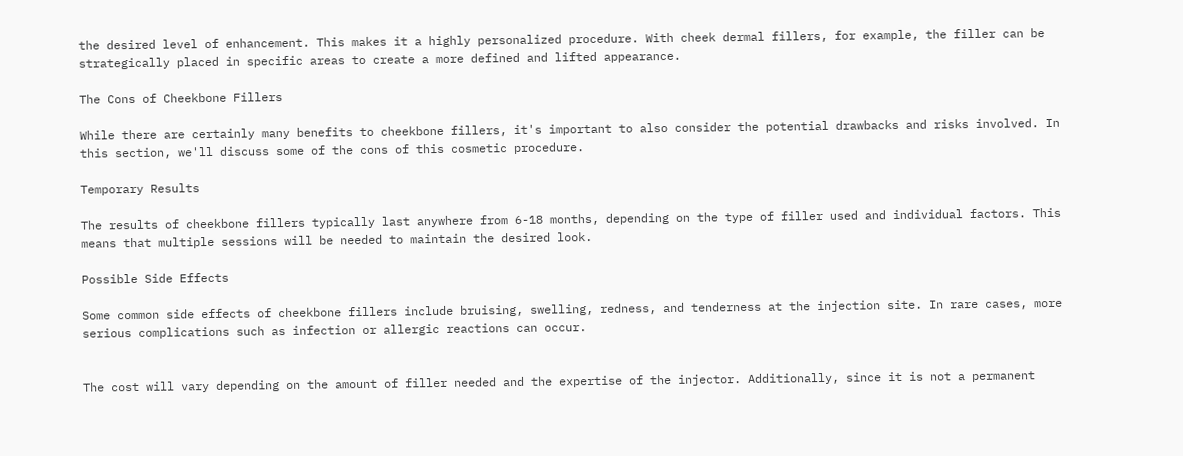the desired level of enhancement. This makes it a highly personalized procedure. With cheek dermal fillers, for example, the filler can be strategically placed in specific areas to create a more defined and lifted appearance.

The Cons of Cheekbone Fillers

While there are certainly many benefits to cheekbone fillers, it's important to also consider the potential drawbacks and risks involved. In this section, we'll discuss some of the cons of this cosmetic procedure.

Temporary Results

The results of cheekbone fillers typically last anywhere from 6-18 months, depending on the type of filler used and individual factors. This means that multiple sessions will be needed to maintain the desired look.

Possible Side Effects

Some common side effects of cheekbone fillers include bruising, swelling, redness, and tenderness at the injection site. In rare cases, more serious complications such as infection or allergic reactions can occur.


The cost will vary depending on the amount of filler needed and the expertise of the injector. Additionally, since it is not a permanent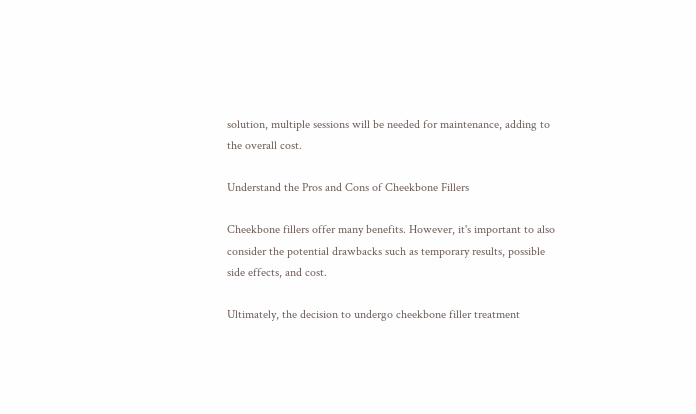solution, multiple sessions will be needed for maintenance, adding to the overall cost.

Understand the Pros and Cons of Cheekbone Fillers

Cheekbone fillers offer many benefits. However, it's important to also consider the potential drawbacks such as temporary results, possible side effects, and cost.

Ultimately, the decision to undergo cheekbone filler treatment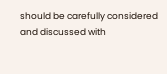should be carefully considered and discussed with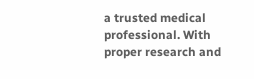a trusted medical professional. With proper research and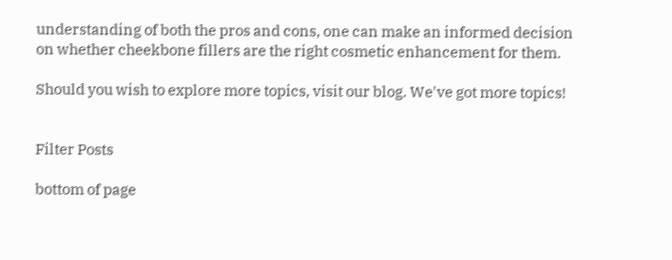understanding of both the pros and cons, one can make an informed decision on whether cheekbone fillers are the right cosmetic enhancement for them.

Should you wish to explore more topics, visit our blog. We've got more topics!


Filter Posts

bottom of page